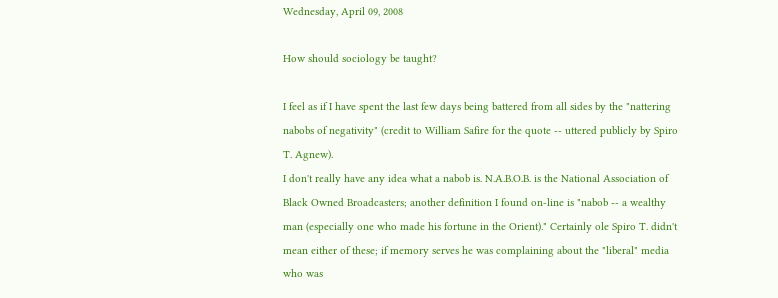Wednesday, April 09, 2008

How should sociology be taught?

I feel as if I have spent the last few days being battered from all sides by the "nattering nabobs of negativity" (credit to William Safire for the quote -- uttered publicly by Spiro T. Agnew).
I don't really have any idea what a nabob is. N.A.B.O.B. is the National Association of Black Owned Broadcasters; another definition I found on-line is "nabob -- a wealthy man (especially one who made his fortune in the Orient)." Certainly ole Spiro T. didn't mean either of these; if memory serves he was complaining about the "liberal" media who was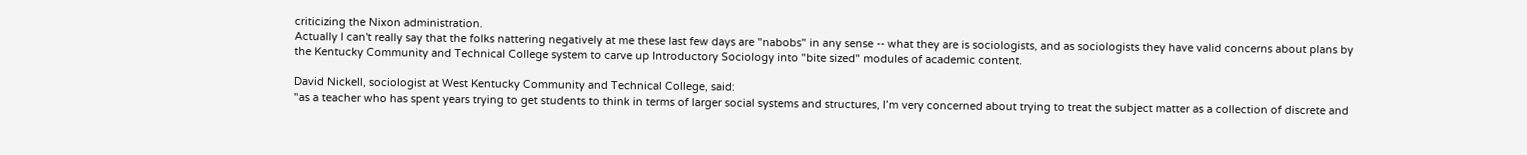criticizing the Nixon administration.
Actually I can't really say that the folks nattering negatively at me these last few days are "nabobs" in any sense -- what they are is sociologists, and as sociologists they have valid concerns about plans by the Kentucky Community and Technical College system to carve up Introductory Sociology into "bite sized" modules of academic content.

David Nickell, sociologist at West Kentucky Community and Technical College, said:
"as a teacher who has spent years trying to get students to think in terms of larger social systems and structures, I’m very concerned about trying to treat the subject matter as a collection of discrete and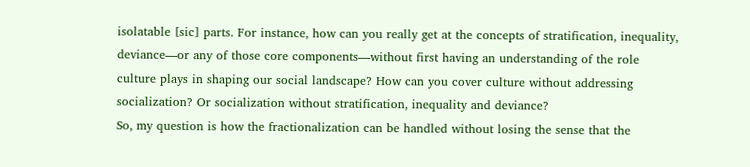isolatable [sic] parts. For instance, how can you really get at the concepts of stratification, inequality, deviance—or any of those core components—without first having an understanding of the role culture plays in shaping our social landscape? How can you cover culture without addressing socialization? Or socialization without stratification, inequality and deviance?
So, my question is how the fractionalization can be handled without losing the sense that the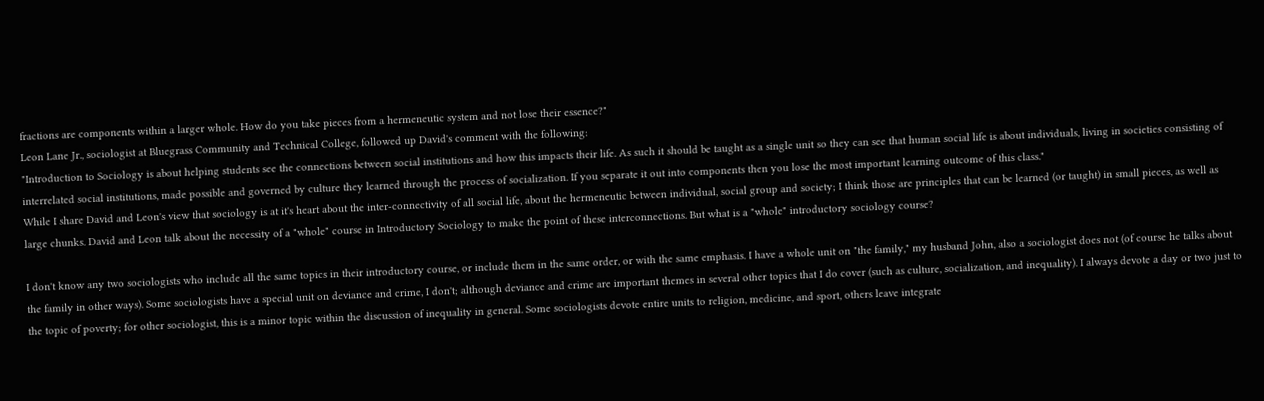fractions are components within a larger whole. How do you take pieces from a hermeneutic system and not lose their essence?"
Leon Lane Jr., sociologist at Bluegrass Community and Technical College, followed up David's comment with the following:
"Introduction to Sociology is about helping students see the connections between social institutions and how this impacts their life. As such it should be taught as a single unit so they can see that human social life is about individuals, living in societies consisting of interrelated social institutions, made possible and governed by culture they learned through the process of socialization. If you separate it out into components then you lose the most important learning outcome of this class."
While I share David and Leon's view that sociology is at it's heart about the inter-connectivity of all social life, about the hermeneutic between individual, social group and society; I think those are principles that can be learned (or taught) in small pieces, as well as large chunks. David and Leon talk about the necessity of a "whole" course in Introductory Sociology to make the point of these interconnections. But what is a "whole" introductory sociology course?

I don't know any two sociologists who include all the same topics in their introductory course, or include them in the same order, or with the same emphasis. I have a whole unit on "the family," my husband John, also a sociologist does not (of course he talks about the family in other ways). Some sociologists have a special unit on deviance and crime, I don't; although deviance and crime are important themes in several other topics that I do cover (such as culture, socialization, and inequality). I always devote a day or two just to the topic of poverty; for other sociologist, this is a minor topic within the discussion of inequality in general. Some sociologists devote entire units to religion, medicine, and sport, others leave integrate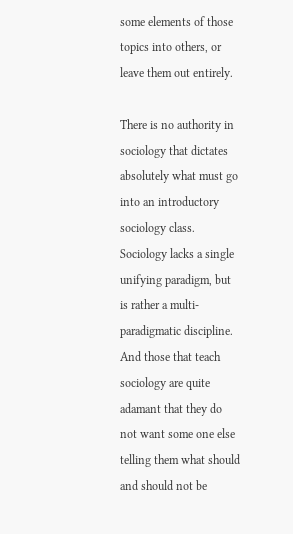some elements of those topics into others, or leave them out entirely.

There is no authority in sociology that dictates absolutely what must go into an introductory sociology class. Sociology lacks a single unifying paradigm, but is rather a multi-paradigmatic discipline. And those that teach sociology are quite adamant that they do not want some one else telling them what should and should not be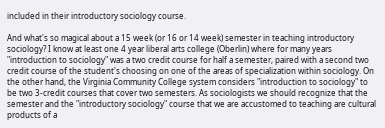included in their introductory sociology course.

And what's so magical about a 15 week (or 16 or 14 week) semester in teaching introductory sociology? I know at least one 4 year liberal arts college (Oberlin) where for many years "introduction to sociology" was a two credit course for half a semester, paired with a second two credit course of the student's choosing on one of the areas of specialization within sociology. On the other hand, the Virginia Community College system considers "introduction to sociology" to be two 3-credit courses that cover two semesters. As sociologists we should recognize that the semester and the "introductory sociology" course that we are accustomed to teaching are cultural products of a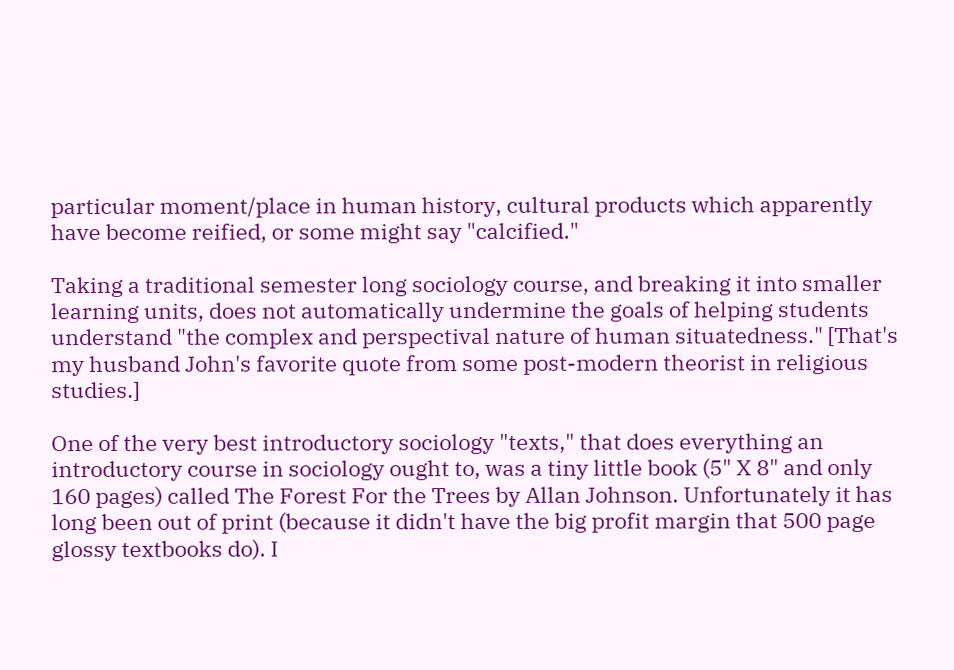particular moment/place in human history, cultural products which apparently have become reified, or some might say "calcified."

Taking a traditional semester long sociology course, and breaking it into smaller learning units, does not automatically undermine the goals of helping students understand "the complex and perspectival nature of human situatedness." [That's my husband John's favorite quote from some post-modern theorist in religious studies.]

One of the very best introductory sociology "texts," that does everything an introductory course in sociology ought to, was a tiny little book (5" X 8" and only 160 pages) called The Forest For the Trees by Allan Johnson. Unfortunately it has long been out of print (because it didn't have the big profit margin that 500 page glossy textbooks do). I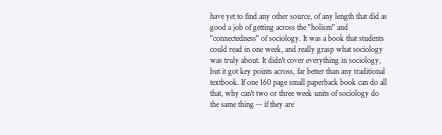have yet to find any other source, of any length that did as good a job of getting across the "holism" and "connectedness" of sociology. It was a book that students could read in one week, and really grasp what sociology was truly about. It didn't cover everything in sociology, but it got key points across, far better than any traditional textbook. If one 160 page small paperback book can do all that, why can't two or three week units of sociology do the same thing -- if they are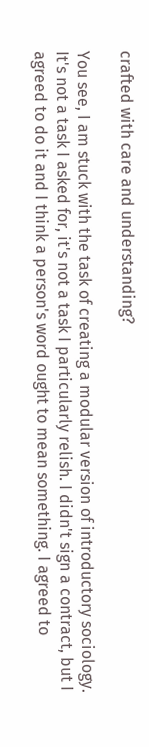crafted with care and understanding?

You see, I am stuck with the task of creating a modular version of introductory sociology. It's not a task I asked for, it's not a task I particularly relish. I didn't sign a contract, but I agreed to do it and I think a person's word ought to mean something. I agreed to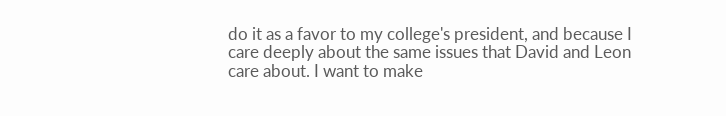do it as a favor to my college's president, and because I care deeply about the same issues that David and Leon care about. I want to make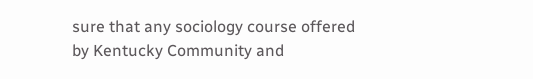sure that any sociology course offered by Kentucky Community and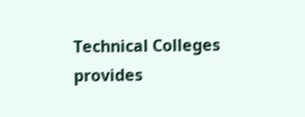Technical Colleges provides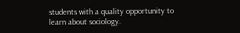students with a quality opportunity to learn about sociology.